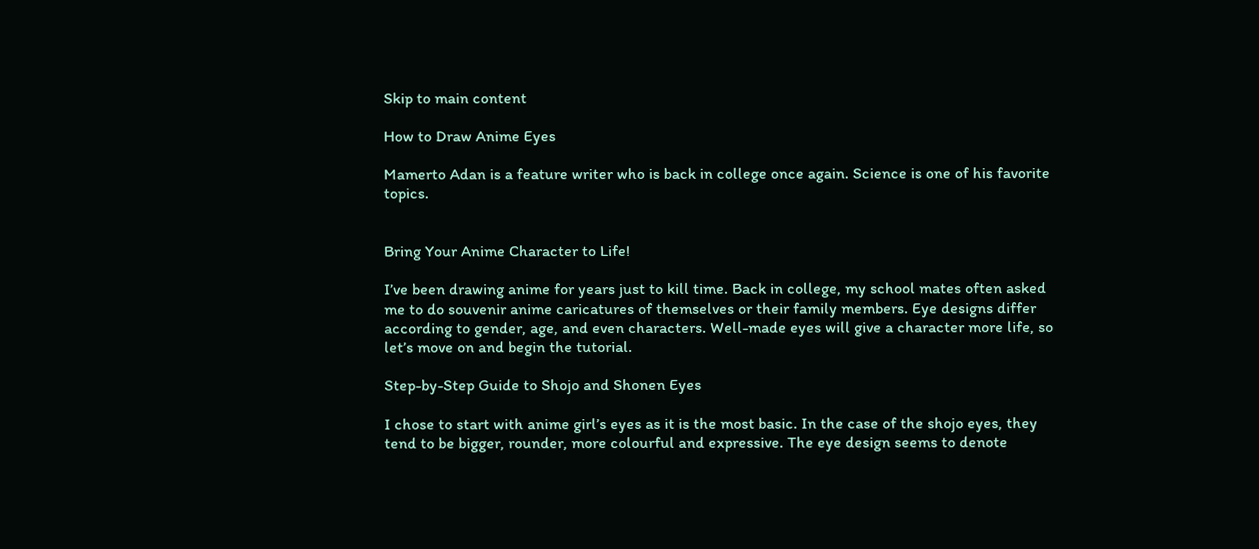Skip to main content

How to Draw Anime Eyes

Mamerto Adan is a feature writer who is back in college once again. Science is one of his favorite topics.


Bring Your Anime Character to Life!

I’ve been drawing anime for years just to kill time. Back in college, my school mates often asked me to do souvenir anime caricatures of themselves or their family members. Eye designs differ according to gender, age, and even characters. Well-made eyes will give a character more life, so let’s move on and begin the tutorial.

Step-by-Step Guide to Shojo and Shonen Eyes

I chose to start with anime girl’s eyes as it is the most basic. In the case of the shojo eyes, they tend to be bigger, rounder, more colourful and expressive. The eye design seems to denote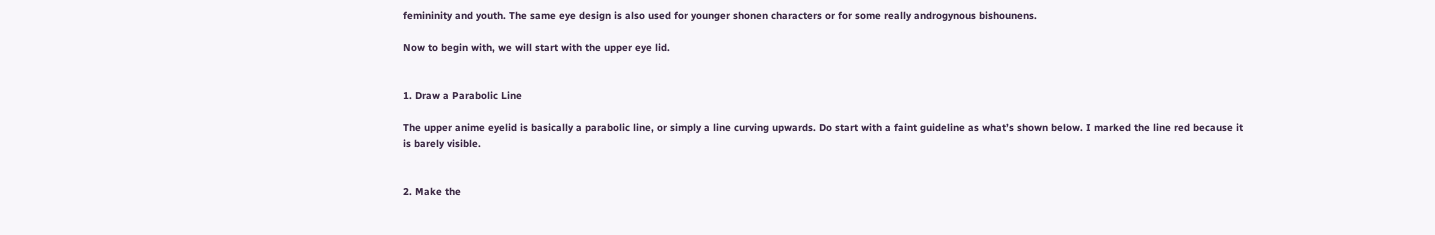femininity and youth. The same eye design is also used for younger shonen characters or for some really androgynous bishounens.

Now to begin with, we will start with the upper eye lid.


1. Draw a Parabolic Line

The upper anime eyelid is basically a parabolic line, or simply a line curving upwards. Do start with a faint guideline as what’s shown below. I marked the line red because it is barely visible.


2. Make the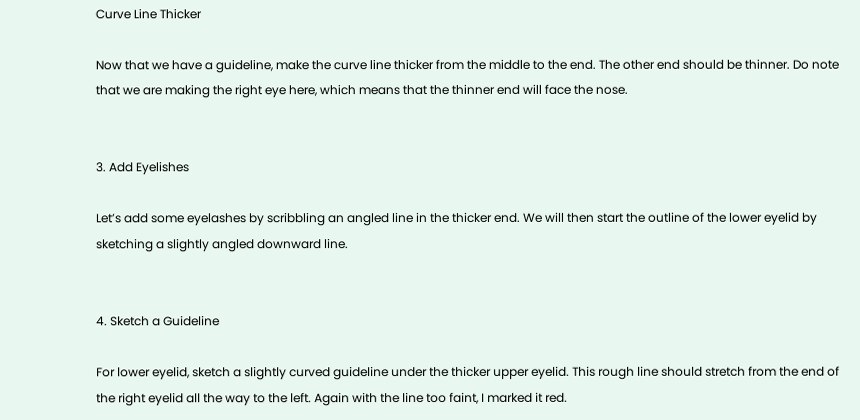Curve Line Thicker

Now that we have a guideline, make the curve line thicker from the middle to the end. The other end should be thinner. Do note that we are making the right eye here, which means that the thinner end will face the nose.


3. Add Eyelishes

Let’s add some eyelashes by scribbling an angled line in the thicker end. We will then start the outline of the lower eyelid by sketching a slightly angled downward line.


4. Sketch a Guideline

For lower eyelid, sketch a slightly curved guideline under the thicker upper eyelid. This rough line should stretch from the end of the right eyelid all the way to the left. Again with the line too faint, I marked it red.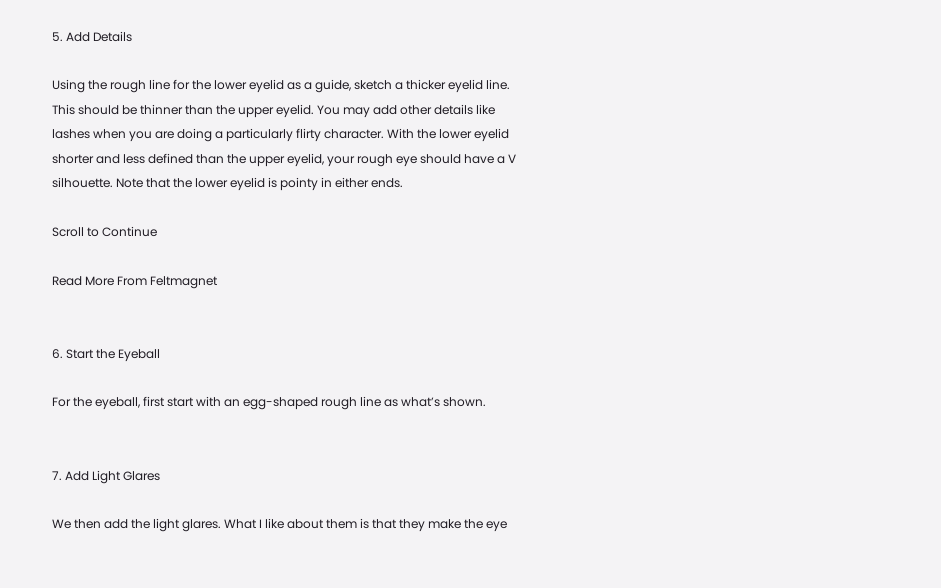5. Add Details

Using the rough line for the lower eyelid as a guide, sketch a thicker eyelid line. This should be thinner than the upper eyelid. You may add other details like lashes when you are doing a particularly flirty character. With the lower eyelid shorter and less defined than the upper eyelid, your rough eye should have a V silhouette. Note that the lower eyelid is pointy in either ends.

Scroll to Continue

Read More From Feltmagnet


6. Start the Eyeball

For the eyeball, first start with an egg-shaped rough line as what’s shown.


7. Add Light Glares

We then add the light glares. What I like about them is that they make the eye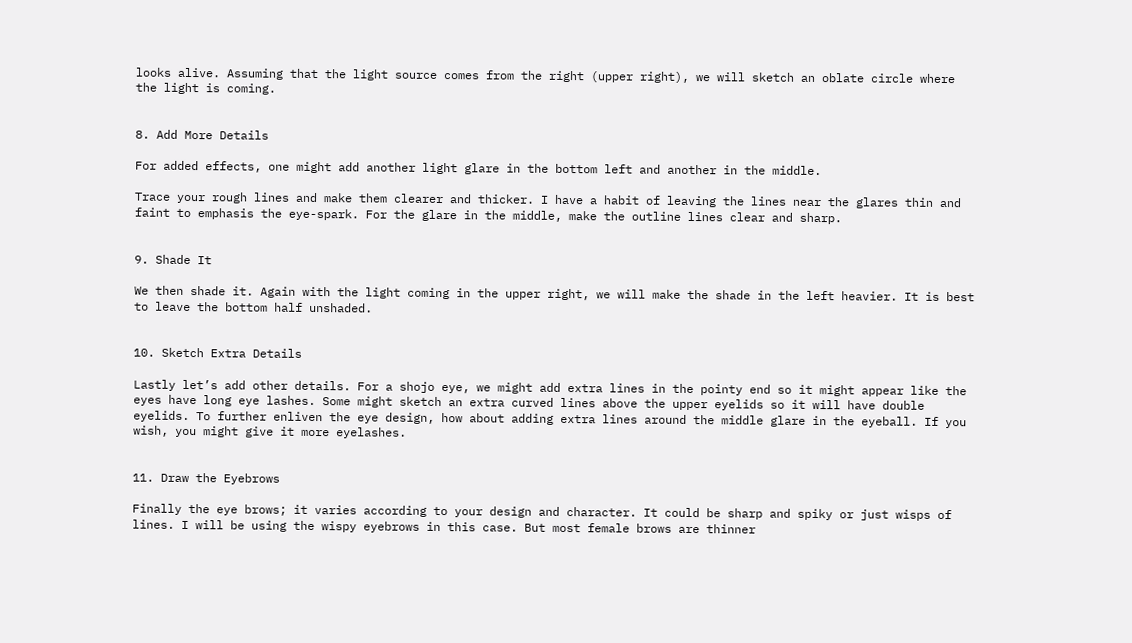looks alive. Assuming that the light source comes from the right (upper right), we will sketch an oblate circle where the light is coming.


8. Add More Details

For added effects, one might add another light glare in the bottom left and another in the middle.

Trace your rough lines and make them clearer and thicker. I have a habit of leaving the lines near the glares thin and faint to emphasis the eye-spark. For the glare in the middle, make the outline lines clear and sharp.


9. Shade It

We then shade it. Again with the light coming in the upper right, we will make the shade in the left heavier. It is best to leave the bottom half unshaded.


10. Sketch Extra Details

Lastly let’s add other details. For a shojo eye, we might add extra lines in the pointy end so it might appear like the eyes have long eye lashes. Some might sketch an extra curved lines above the upper eyelids so it will have double eyelids. To further enliven the eye design, how about adding extra lines around the middle glare in the eyeball. If you wish, you might give it more eyelashes.


11. Draw the Eyebrows

Finally the eye brows; it varies according to your design and character. It could be sharp and spiky or just wisps of lines. I will be using the wispy eyebrows in this case. But most female brows are thinner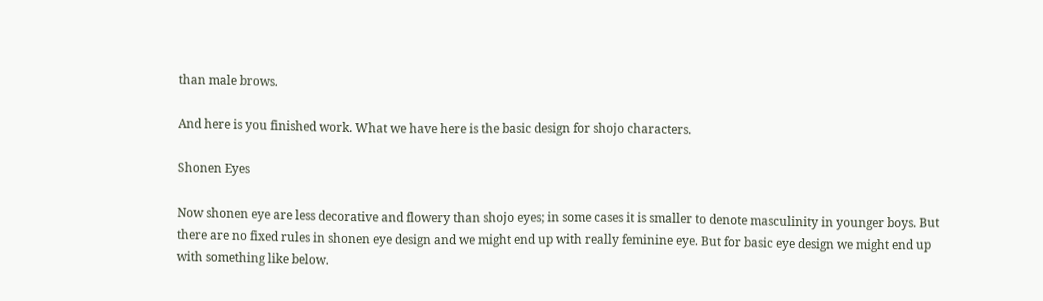than male brows.

And here is you finished work. What we have here is the basic design for shojo characters.

Shonen Eyes

Now shonen eye are less decorative and flowery than shojo eyes; in some cases it is smaller to denote masculinity in younger boys. But there are no fixed rules in shonen eye design and we might end up with really feminine eye. But for basic eye design we might end up with something like below.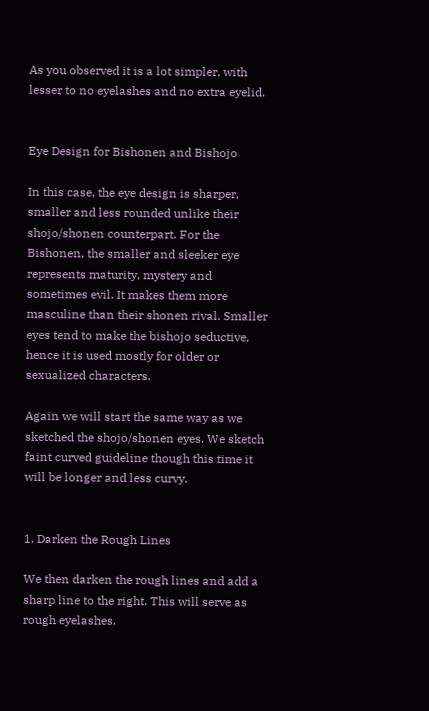As you observed it is a lot simpler, with lesser to no eyelashes and no extra eyelid.


Eye Design for Bishonen and Bishojo

In this case, the eye design is sharper, smaller and less rounded unlike their shojo/shonen counterpart. For the Bishonen, the smaller and sleeker eye represents maturity, mystery and sometimes evil. It makes them more masculine than their shonen rival. Smaller eyes tend to make the bishojo seductive, hence it is used mostly for older or sexualized characters.

Again we will start the same way as we sketched the shojo/shonen eyes. We sketch faint curved guideline though this time it will be longer and less curvy.


1. Darken the Rough Lines

We then darken the rough lines and add a sharp line to the right. This will serve as rough eyelashes.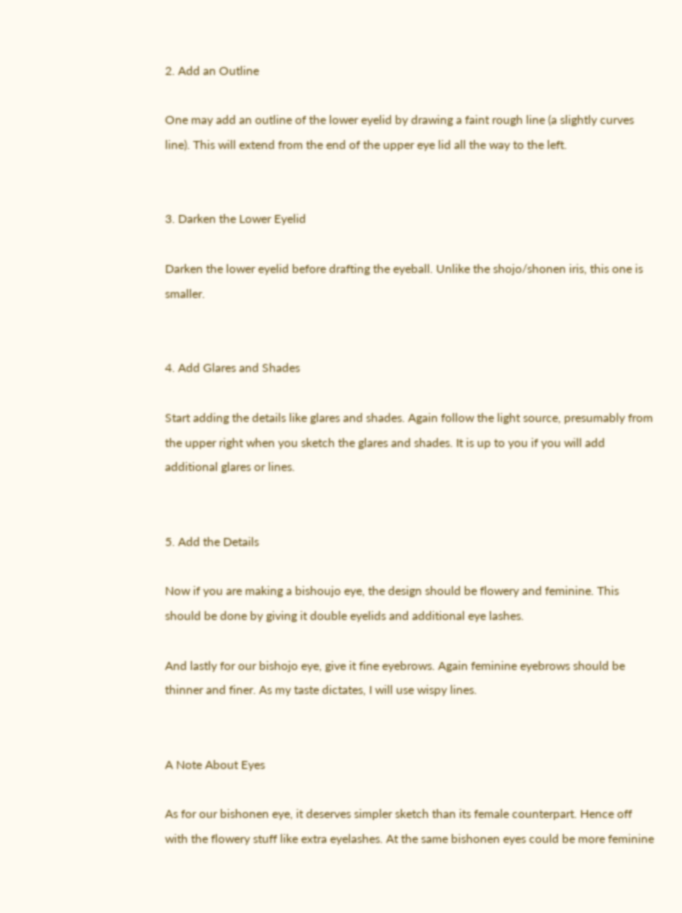2. Add an Outline

One may add an outline of the lower eyelid by drawing a faint rough line (a slightly curves line). This will extend from the end of the upper eye lid all the way to the left.


3. Darken the Lower Eyelid

Darken the lower eyelid before drafting the eyeball. Unlike the shojo/shonen iris, this one is smaller.


4. Add Glares and Shades

Start adding the details like glares and shades. Again follow the light source, presumably from the upper right when you sketch the glares and shades. It is up to you if you will add additional glares or lines.


5. Add the Details

Now if you are making a bishoujo eye, the design should be flowery and feminine. This should be done by giving it double eyelids and additional eye lashes.

And lastly for our bishojo eye, give it fine eyebrows. Again feminine eyebrows should be thinner and finer. As my taste dictates, I will use wispy lines.


A Note About Eyes

As for our bishonen eye, it deserves simpler sketch than its female counterpart. Hence off with the flowery stuff like extra eyelashes. At the same bishonen eyes could be more feminine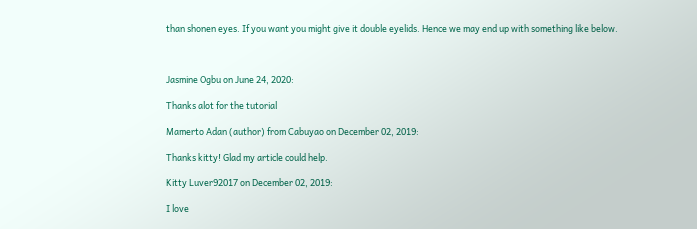than shonen eyes. If you want you might give it double eyelids. Hence we may end up with something like below.



Jasmine Ogbu on June 24, 2020:

Thanks alot for the tutorial

Mamerto Adan (author) from Cabuyao on December 02, 2019:

Thanks kitty! Glad my article could help.

Kitty Luver92017 on December 02, 2019:

I love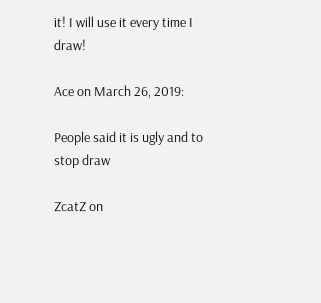it! I will use it every time I draw!

Ace on March 26, 2019:

People said it is ugly and to stop draw

ZcatZ on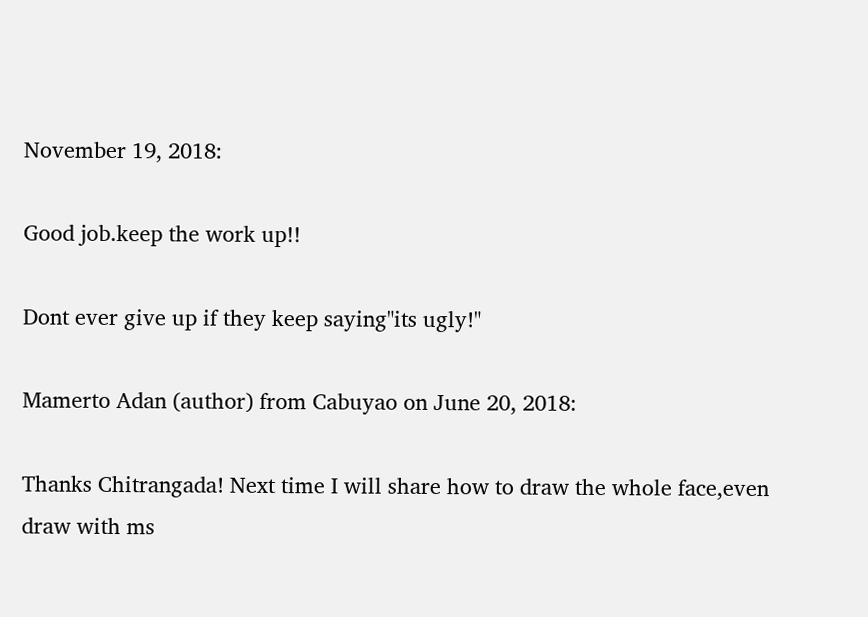November 19, 2018:

Good job.keep the work up!!

Dont ever give up if they keep saying"its ugly!"

Mamerto Adan (author) from Cabuyao on June 20, 2018:

Thanks Chitrangada! Next time I will share how to draw the whole face,even draw with ms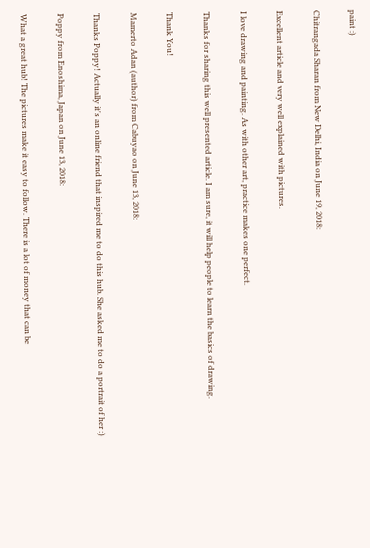paint :)

Chitrangada Sharan from New Delhi, India on June 19, 2018:

Excellent article and very well explained with pictures.

I love drawing and painting. As with other art, practice makes one perfect.

Thanks for sharing this well presented article. I am sure, it will help people to learn the basics of drawing.

Thank You!

Mamerto Adan (author) from Cabuyao on June 13, 2018:

Thanks Poppy! Actually it's an online friend that inspired me to do this hub. She asked me to do a portrait of her :)

Poppy from Enoshima, Japan on June 13, 2018:

What a great hub! The pictures make it easy to follow. There is a lot of money that can be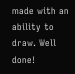made with an ability to draw. Well done!